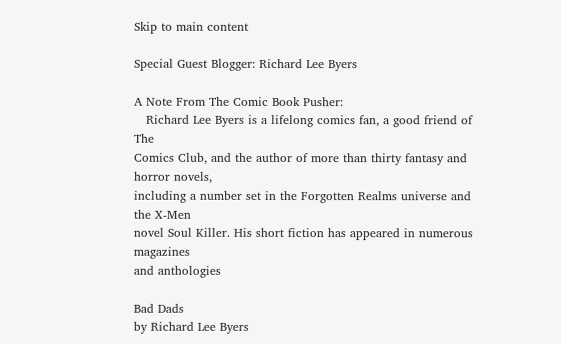Skip to main content

Special Guest Blogger: Richard Lee Byers

A Note From The Comic Book Pusher:
   Richard Lee Byers is a lifelong comics fan, a good friend of The
Comics Club, and the author of more than thirty fantasy and horror novels,
including a number set in the Forgotten Realms universe and the X-Men
novel Soul Killer. His short fiction has appeared in numerous magazines
and anthologies

Bad Dads
by Richard Lee Byers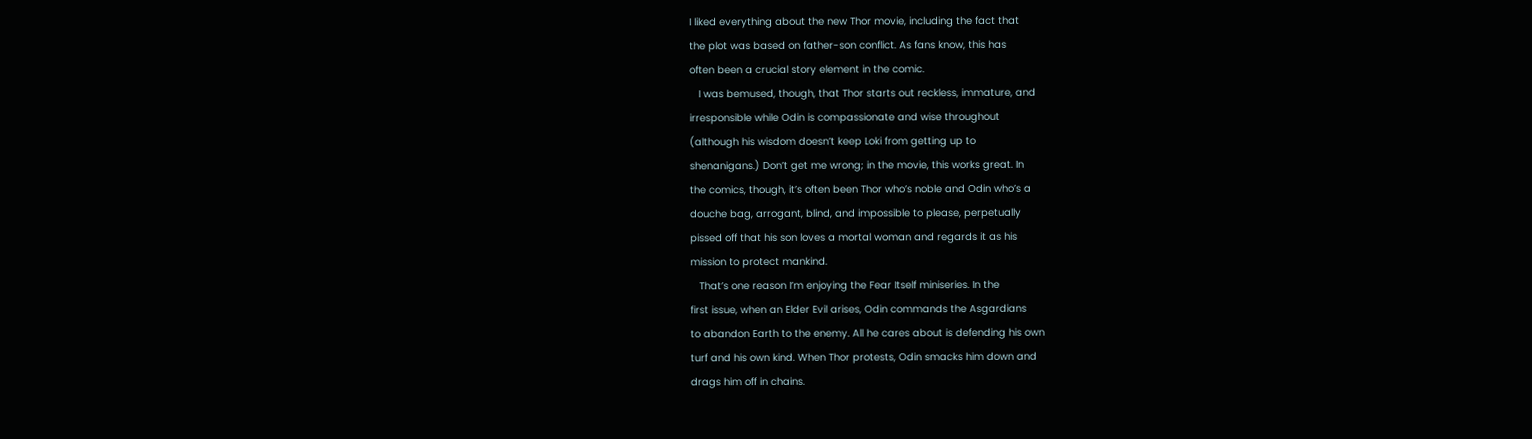I liked everything about the new Thor movie, including the fact that
the plot was based on father-son conflict. As fans know, this has
often been a crucial story element in the comic.
   I was bemused, though, that Thor starts out reckless, immature, and
irresponsible while Odin is compassionate and wise throughout
(although his wisdom doesn’t keep Loki from getting up to
shenanigans.) Don’t get me wrong; in the movie, this works great. In
the comics, though, it’s often been Thor who’s noble and Odin who’s a
douche bag, arrogant, blind, and impossible to please, perpetually
pissed off that his son loves a mortal woman and regards it as his
mission to protect mankind.
   That’s one reason I’m enjoying the Fear Itself miniseries. In the
first issue, when an Elder Evil arises, Odin commands the Asgardians
to abandon Earth to the enemy. All he cares about is defending his own
turf and his own kind. When Thor protests, Odin smacks him down and
drags him off in chains.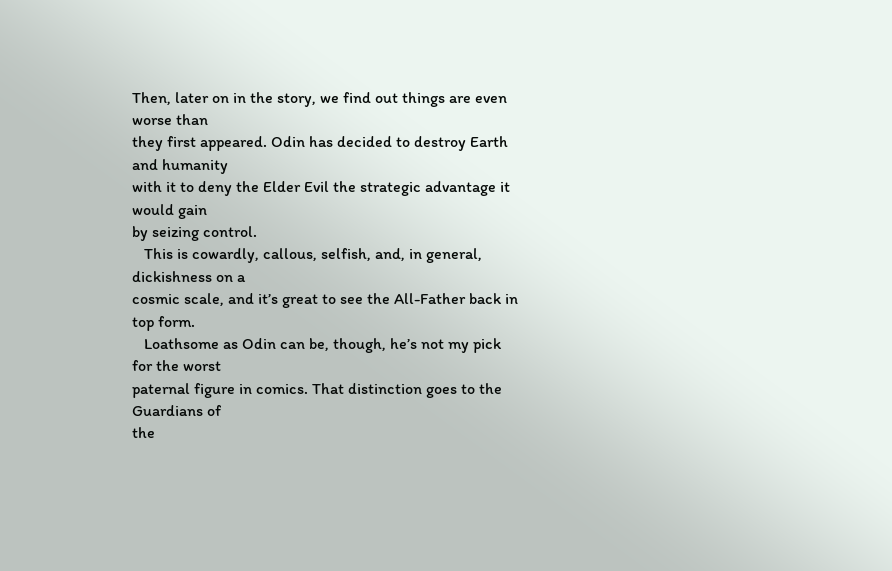Then, later on in the story, we find out things are even worse than
they first appeared. Odin has decided to destroy Earth and humanity
with it to deny the Elder Evil the strategic advantage it would gain
by seizing control.
   This is cowardly, callous, selfish, and, in general, dickishness on a
cosmic scale, and it’s great to see the All-Father back in top form.
   Loathsome as Odin can be, though, he’s not my pick for the worst
paternal figure in comics. That distinction goes to the Guardians of
the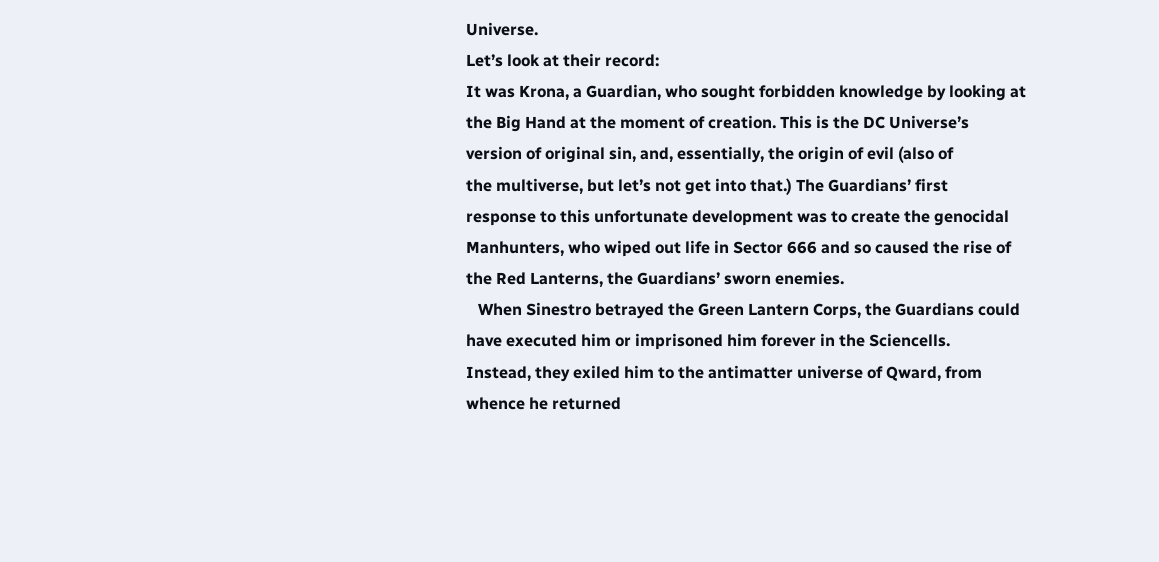Universe.
Let’s look at their record:
It was Krona, a Guardian, who sought forbidden knowledge by looking at
the Big Hand at the moment of creation. This is the DC Universe’s
version of original sin, and, essentially, the origin of evil (also of
the multiverse, but let’s not get into that.) The Guardians’ first
response to this unfortunate development was to create the genocidal
Manhunters, who wiped out life in Sector 666 and so caused the rise of
the Red Lanterns, the Guardians’ sworn enemies.
   When Sinestro betrayed the Green Lantern Corps, the Guardians could
have executed him or imprisoned him forever in the Sciencells.
Instead, they exiled him to the antimatter universe of Qward, from
whence he returned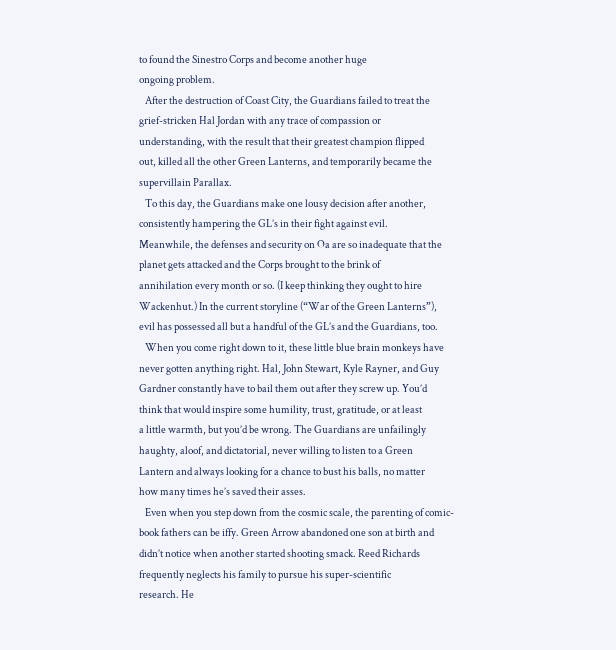to found the Sinestro Corps and become another huge
ongoing problem.
   After the destruction of Coast City, the Guardians failed to treat the
grief-stricken Hal Jordan with any trace of compassion or
understanding, with the result that their greatest champion flipped
out, killed all the other Green Lanterns, and temporarily became the
supervillain Parallax.
   To this day, the Guardians make one lousy decision after another,
consistently hampering the GL’s in their fight against evil.
Meanwhile, the defenses and security on Oa are so inadequate that the
planet gets attacked and the Corps brought to the brink of
annihilation every month or so. (I keep thinking they ought to hire
Wackenhut.) In the current storyline (“War of the Green Lanterns”),
evil has possessed all but a handful of the GL’s and the Guardians, too.
   When you come right down to it, these little blue brain monkeys have
never gotten anything right. Hal, John Stewart, Kyle Rayner, and Guy
Gardner constantly have to bail them out after they screw up. You’d
think that would inspire some humility, trust, gratitude, or at least
a little warmth, but you’d be wrong. The Guardians are unfailingly
haughty, aloof, and dictatorial, never willing to listen to a Green
Lantern and always looking for a chance to bust his balls, no matter
how many times he’s saved their asses.
   Even when you step down from the cosmic scale, the parenting of comic-
book fathers can be iffy. Green Arrow abandoned one son at birth and
didn’t notice when another started shooting smack. Reed Richards
frequently neglects his family to pursue his super-scientific
research. He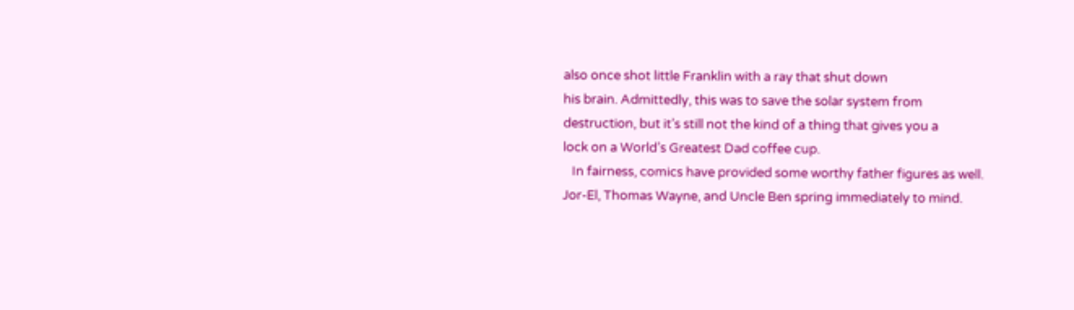also once shot little Franklin with a ray that shut down
his brain. Admittedly, this was to save the solar system from
destruction, but it’s still not the kind of a thing that gives you a
lock on a World’s Greatest Dad coffee cup.
   In fairness, comics have provided some worthy father figures as well.
Jor-El, Thomas Wayne, and Uncle Ben spring immediately to mind.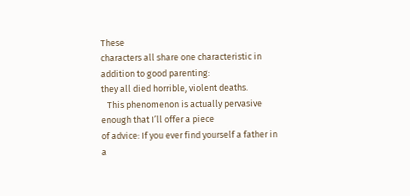These
characters all share one characteristic in addition to good parenting:
they all died horrible, violent deaths.
   This phenomenon is actually pervasive enough that I’ll offer a piece
of advice: If you ever find yourself a father in a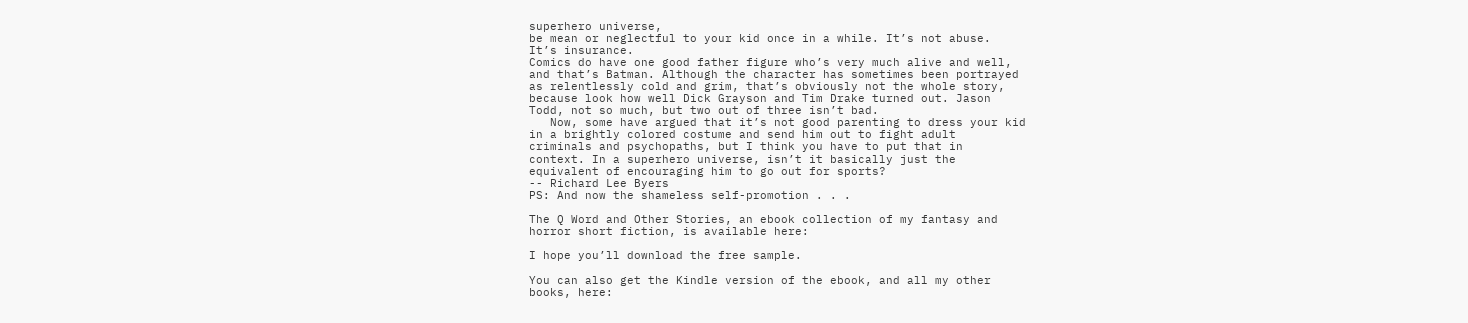superhero universe,
be mean or neglectful to your kid once in a while. It’s not abuse.
It’s insurance.
Comics do have one good father figure who’s very much alive and well,
and that’s Batman. Although the character has sometimes been portrayed
as relentlessly cold and grim, that’s obviously not the whole story,
because look how well Dick Grayson and Tim Drake turned out. Jason
Todd, not so much, but two out of three isn’t bad.
   Now, some have argued that it’s not good parenting to dress your kid
in a brightly colored costume and send him out to fight adult
criminals and psychopaths, but I think you have to put that in
context. In a superhero universe, isn’t it basically just the
equivalent of encouraging him to go out for sports?
-- Richard Lee Byers
PS: And now the shameless self-promotion . . .

The Q Word and Other Stories, an ebook collection of my fantasy and
horror short fiction, is available here:

I hope you’ll download the free sample.

You can also get the Kindle version of the ebook, and all my other
books, here: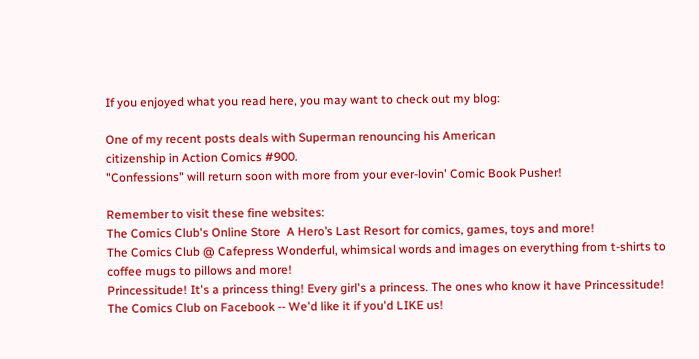If you enjoyed what you read here, you may want to check out my blog:

One of my recent posts deals with Superman renouncing his American
citizenship in Action Comics #900.
"Confessions" will return soon with more from your ever-lovin' Comic Book Pusher!

Remember to visit these fine websites:
The Comics Club's Online Store  A Hero’s Last Resort for comics, games, toys and more!
The Comics Club @ Cafepress Wonderful, whimsical words and images on everything from t-shirts to coffee mugs to pillows and more!
Princessitude! It's a princess thing! Every girl's a princess. The ones who know it have Princessitude!
The Comics Club on Facebook -- We'd like it if you'd LIKE us!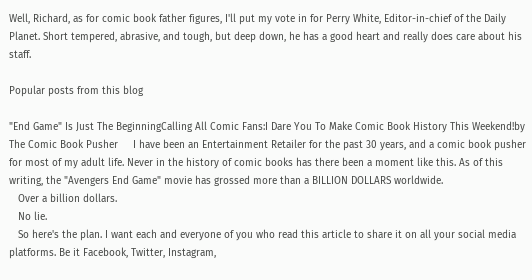Well, Richard, as for comic book father figures, I'll put my vote in for Perry White, Editor-in-chief of the Daily Planet. Short tempered, abrasive, and tough, but deep down, he has a good heart and really does care about his staff.

Popular posts from this blog

"End Game" Is Just The BeginningCalling All Comic Fans:I Dare You To Make Comic Book History This Weekend!by The Comic Book Pusher     I have been an Entertainment Retailer for the past 30 years, and a comic book pusher for most of my adult life. Never in the history of comic books has there been a moment like this. As of this writing, the "Avengers End Game" movie has grossed more than a BILLION DOLLARS worldwide.
   Over a billion dollars.
   No lie.
   So here's the plan. I want each and everyone of you who read this article to share it on all your social media platforms. Be it Facebook, Twitter, Instagram,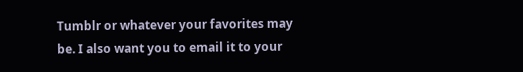Tumblr or whatever your favorites may be. I also want you to email it to your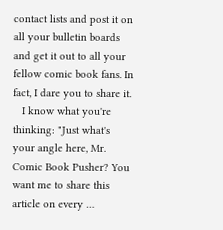contact lists and post it on all your bulletin boards and get it out to all your fellow comic book fans. In fact, I dare you to share it.
   I know what you're thinking: "Just what's your angle here, Mr. Comic Book Pusher? You want me to share this article on every …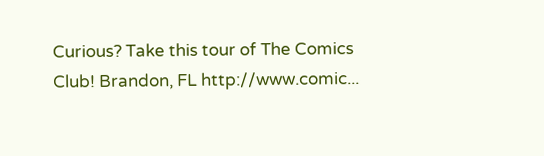Curious? Take this tour of The Comics Club! Brandon, FL http://www.comic...